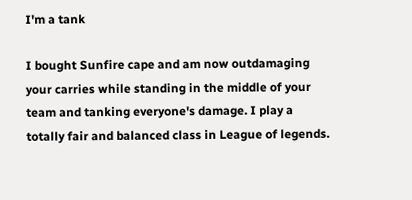I'm a tank

I bought Sunfire cape and am now outdamaging your carries while standing in the middle of your team and tanking everyone's damage. I play a totally fair and balanced class in League of legends.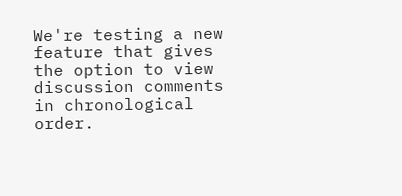We're testing a new feature that gives the option to view discussion comments in chronological order.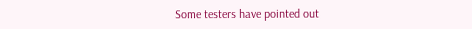Some testers have pointed out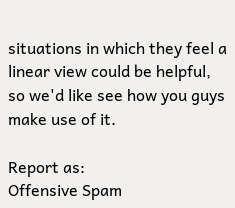situations in which they feel a linear view could be helpful, so we'd like see how you guys make use of it.

Report as:
Offensive Spam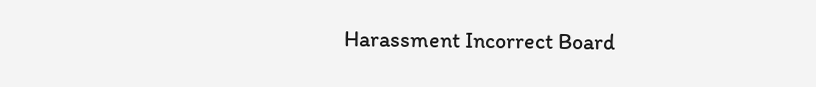Harassment Incorrect Board